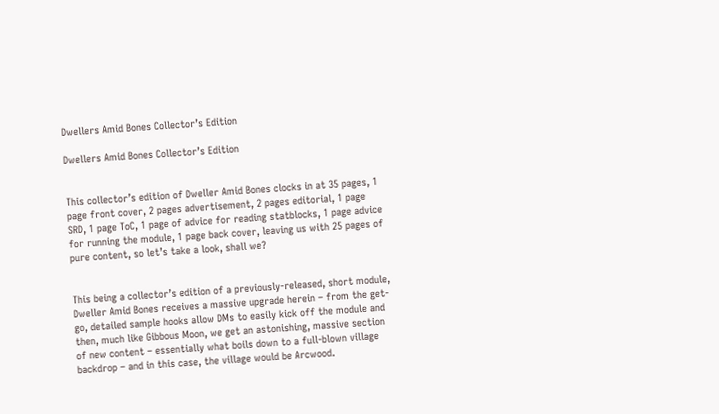Dwellers Amid Bones Collector’s Edition

Dwellers Amid Bones Collector’s Edition


This collector’s edition of Dweller Amid Bones clocks in at 35 pages, 1 page front cover, 2 pages advertisement, 2 pages editorial, 1 page SRD, 1 page ToC, 1 page of advice for reading statblocks, 1 page advice for running the module, 1 page back cover, leaving us with 25 pages of pure content, so let’s take a look, shall we?


This being a collector’s edition of a previously-released, short module, Dweller Amid Bones receives a massive upgrade herein – from the get-go, detailed sample hooks allow DMs to easily kick off the module and then, much like Gibbous Moon, we get an astonishing, massive section of new content – essentially what boils down to a full-blown village backdrop – and in this case, the village would be Arcwood.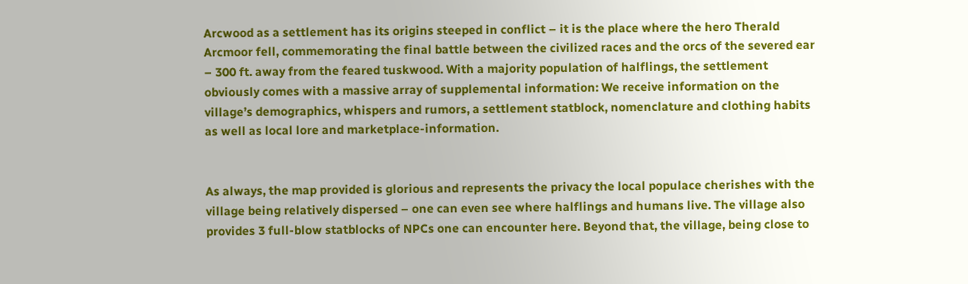Arcwood as a settlement has its origins steeped in conflict – it is the place where the hero Therald Arcmoor fell, commemorating the final battle between the civilized races and the orcs of the severed ear – 300 ft. away from the feared tuskwood. With a majority population of halflings, the settlement obviously comes with a massive array of supplemental information: We receive information on the village’s demographics, whispers and rumors, a settlement statblock, nomenclature and clothing habits as well as local lore and marketplace-information.


As always, the map provided is glorious and represents the privacy the local populace cherishes with the village being relatively dispersed – one can even see where halflings and humans live. The village also provides 3 full-blow statblocks of NPCs one can encounter here. Beyond that, the village, being close to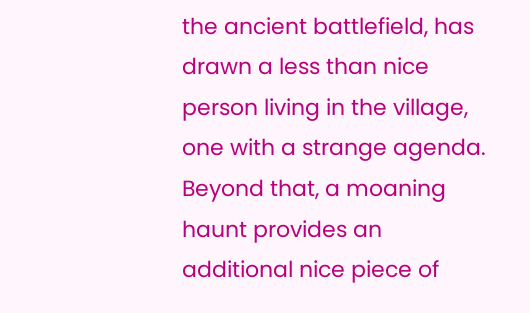the ancient battlefield, has drawn a less than nice person living in the village, one with a strange agenda. Beyond that, a moaning haunt provides an additional nice piece of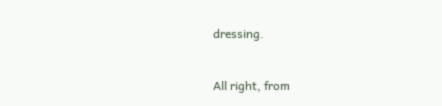dressing.


All right, from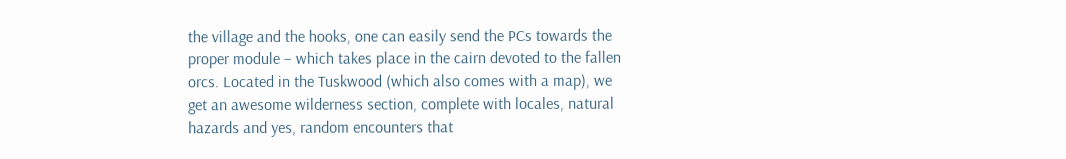the village and the hooks, one can easily send the PCs towards the proper module – which takes place in the cairn devoted to the fallen orcs. Located in the Tuskwood (which also comes with a map), we get an awesome wilderness section, complete with locales, natural hazards and yes, random encounters that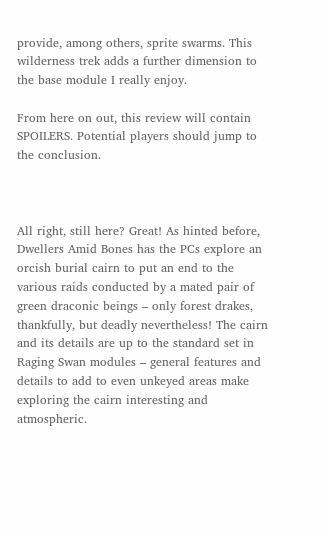provide, among others, sprite swarms. This wilderness trek adds a further dimension to the base module I really enjoy.

From here on out, this review will contain SPOILERS. Potential players should jump to the conclusion.



All right, still here? Great! As hinted before, Dwellers Amid Bones has the PCs explore an orcish burial cairn to put an end to the various raids conducted by a mated pair of green draconic beings – only forest drakes, thankfully, but deadly nevertheless! The cairn and its details are up to the standard set in Raging Swan modules – general features and details to add to even unkeyed areas make exploring the cairn interesting and atmospheric.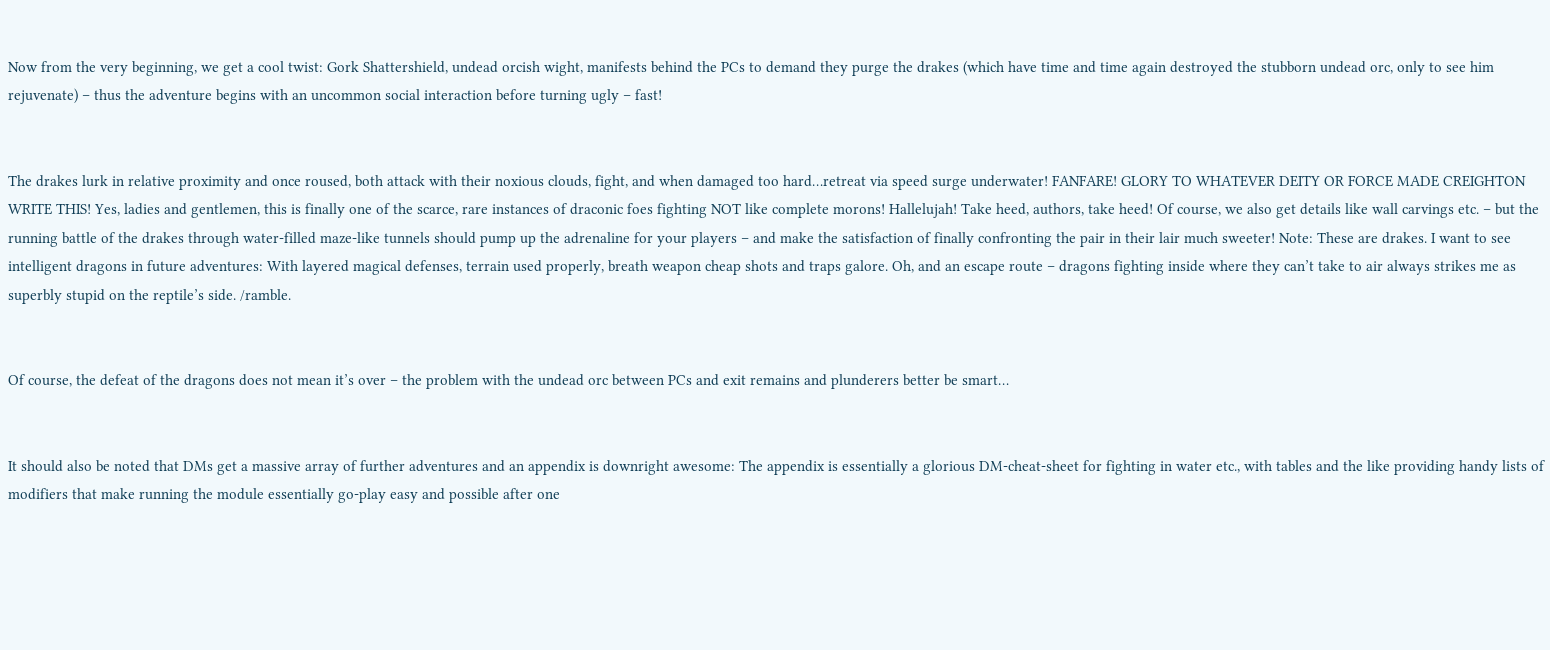Now from the very beginning, we get a cool twist: Gork Shattershield, undead orcish wight, manifests behind the PCs to demand they purge the drakes (which have time and time again destroyed the stubborn undead orc, only to see him rejuvenate) – thus the adventure begins with an uncommon social interaction before turning ugly – fast!


The drakes lurk in relative proximity and once roused, both attack with their noxious clouds, fight, and when damaged too hard…retreat via speed surge underwater! FANFARE! GLORY TO WHATEVER DEITY OR FORCE MADE CREIGHTON WRITE THIS! Yes, ladies and gentlemen, this is finally one of the scarce, rare instances of draconic foes fighting NOT like complete morons! Hallelujah! Take heed, authors, take heed! Of course, we also get details like wall carvings etc. – but the running battle of the drakes through water-filled maze-like tunnels should pump up the adrenaline for your players – and make the satisfaction of finally confronting the pair in their lair much sweeter! Note: These are drakes. I want to see intelligent dragons in future adventures: With layered magical defenses, terrain used properly, breath weapon cheap shots and traps galore. Oh, and an escape route – dragons fighting inside where they can’t take to air always strikes me as superbly stupid on the reptile’s side. /ramble.


Of course, the defeat of the dragons does not mean it’s over – the problem with the undead orc between PCs and exit remains and plunderers better be smart…


It should also be noted that DMs get a massive array of further adventures and an appendix is downright awesome: The appendix is essentially a glorious DM-cheat-sheet for fighting in water etc., with tables and the like providing handy lists of modifiers that make running the module essentially go-play easy and possible after one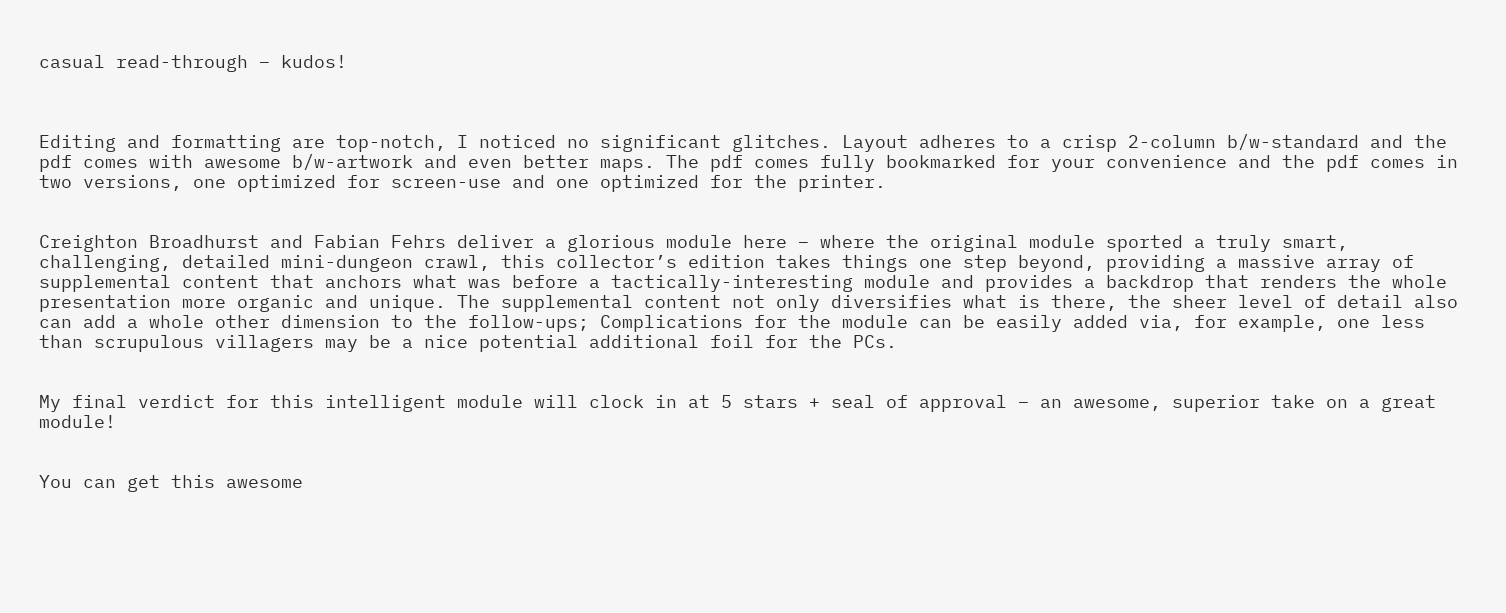casual read-through – kudos!



Editing and formatting are top-notch, I noticed no significant glitches. Layout adheres to a crisp 2-column b/w-standard and the pdf comes with awesome b/w-artwork and even better maps. The pdf comes fully bookmarked for your convenience and the pdf comes in two versions, one optimized for screen-use and one optimized for the printer.


Creighton Broadhurst and Fabian Fehrs deliver a glorious module here – where the original module sported a truly smart, challenging, detailed mini-dungeon crawl, this collector’s edition takes things one step beyond, providing a massive array of supplemental content that anchors what was before a tactically-interesting module and provides a backdrop that renders the whole presentation more organic and unique. The supplemental content not only diversifies what is there, the sheer level of detail also can add a whole other dimension to the follow-ups; Complications for the module can be easily added via, for example, one less than scrupulous villagers may be a nice potential additional foil for the PCs.


My final verdict for this intelligent module will clock in at 5 stars + seal of approval – an awesome, superior take on a great module!


You can get this awesome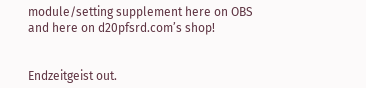module/setting supplement here on OBS and here on d20pfsrd.com’s shop!


Endzeitgeist out.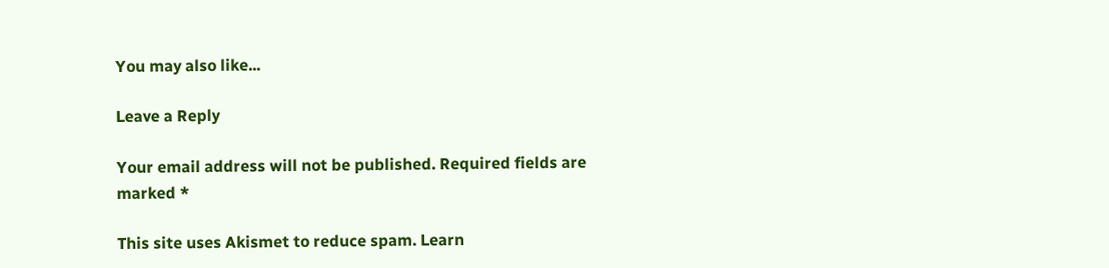You may also like...

Leave a Reply

Your email address will not be published. Required fields are marked *

This site uses Akismet to reduce spam. Learn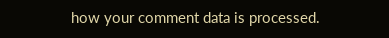how your comment data is processed.